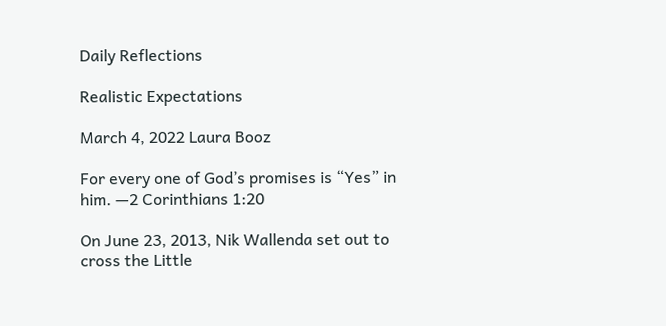Daily Reflections

Realistic Expectations

March 4, 2022 Laura Booz

For every one of God’s promises is “Yes” in him. —2 Corinthians 1:20

On June 23, 2013, Nik Wallenda set out to cross the Little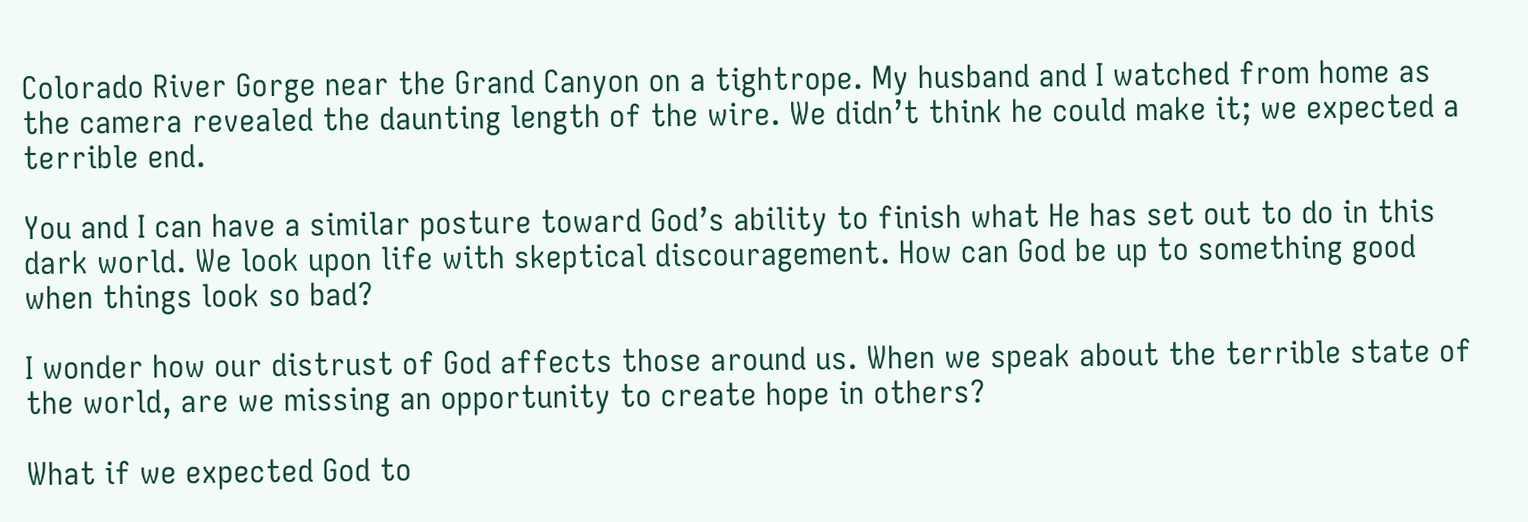Colorado River Gorge near the Grand Canyon on a tightrope. My husband and I watched from home as the camera revealed the daunting length of the wire. We didn’t think he could make it; we expected a terrible end.

You and I can have a similar posture toward God’s ability to finish what He has set out to do in this dark world. We look upon life with skeptical discouragement. How can God be up to something good when things look so bad?

I wonder how our distrust of God affects those around us. When we speak about the terrible state of the world, are we missing an opportunity to create hope in others?

What if we expected God to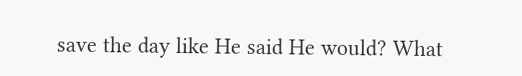save the day like He said He would? What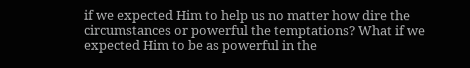if we expected Him to help us no matter how dire the circumstances or powerful the temptations? What if we expected Him to be as powerful in the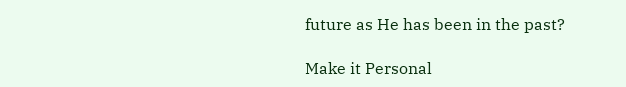future as He has been in the past?

Make it Personal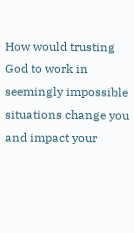How would trusting God to work in seemingly impossible situations change you and impact your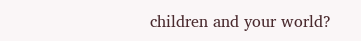children and your world?